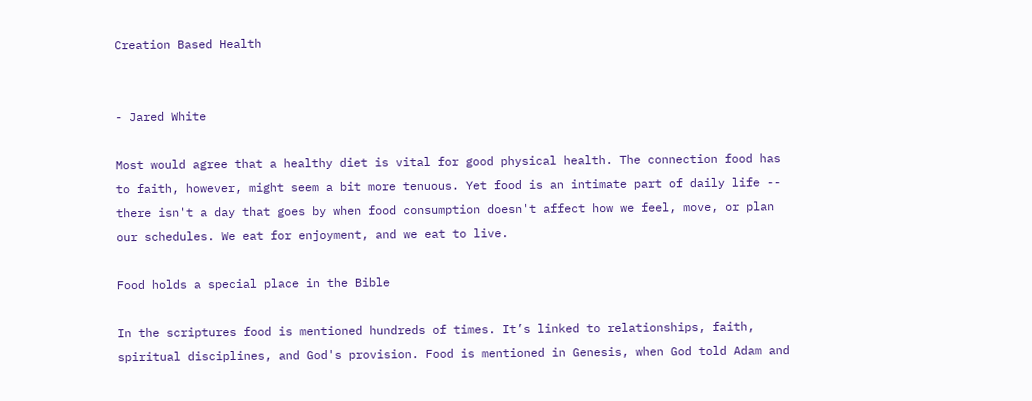Creation Based Health


- Jared White

Most would agree that a healthy diet is vital for good physical health. The connection food has to faith, however, might seem a bit more tenuous. Yet food is an intimate part of daily life -- there isn't a day that goes by when food consumption doesn't affect how we feel, move, or plan our schedules. We eat for enjoyment, and we eat to live.

Food holds a special place in the Bible

In the scriptures food is mentioned hundreds of times. It’s linked to relationships, faith, spiritual disciplines, and God's provision. Food is mentioned in Genesis, when God told Adam and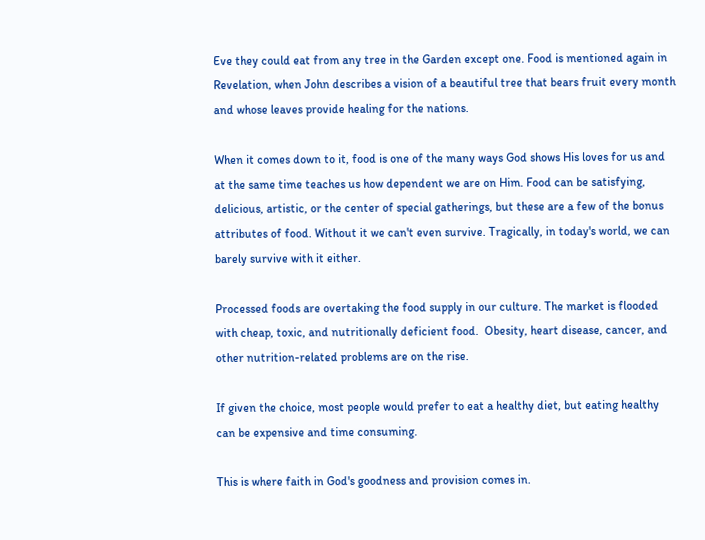Eve they could eat from any tree in the Garden except one. Food is mentioned again in Revelation, when John describes a vision of a beautiful tree that bears fruit every month and whose leaves provide healing for the nations.

When it comes down to it, food is one of the many ways God shows His loves for us and at the same time teaches us how dependent we are on Him. Food can be satisfying, delicious, artistic, or the center of special gatherings, but these are a few of the bonus attributes of food. Without it we can't even survive. Tragically, in today's world, we can barely survive with it either.

Processed foods are overtaking the food supply in our culture. The market is flooded with cheap, toxic, and nutritionally deficient food.  Obesity, heart disease, cancer, and other nutrition-related problems are on the rise.

If given the choice, most people would prefer to eat a healthy diet, but eating healthy can be expensive and time consuming.

This is where faith in God's goodness and provision comes in.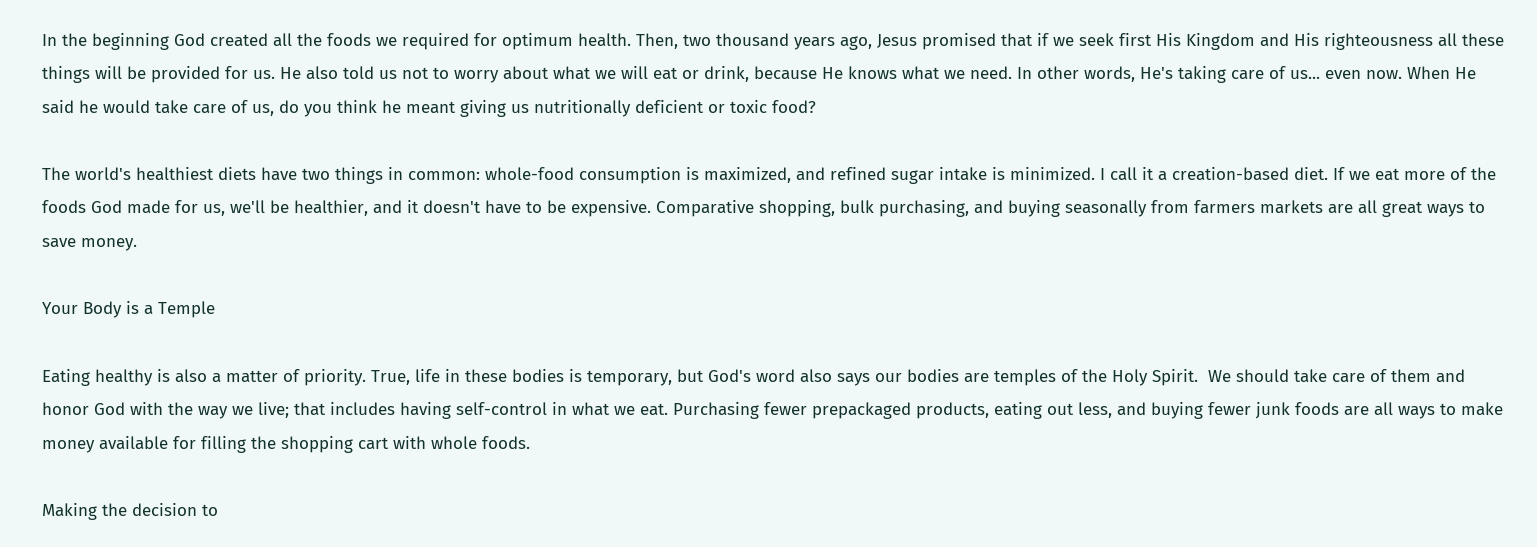In the beginning God created all the foods we required for optimum health. Then, two thousand years ago, Jesus promised that if we seek first His Kingdom and His righteousness all these things will be provided for us. He also told us not to worry about what we will eat or drink, because He knows what we need. In other words, He's taking care of us... even now. When He said he would take care of us, do you think he meant giving us nutritionally deficient or toxic food?

The world's healthiest diets have two things in common: whole-food consumption is maximized, and refined sugar intake is minimized. I call it a creation-based diet. If we eat more of the foods God made for us, we'll be healthier, and it doesn't have to be expensive. Comparative shopping, bulk purchasing, and buying seasonally from farmers markets are all great ways to save money.

Your Body is a Temple

Eating healthy is also a matter of priority. True, life in these bodies is temporary, but God's word also says our bodies are temples of the Holy Spirit.  We should take care of them and honor God with the way we live; that includes having self-control in what we eat. Purchasing fewer prepackaged products, eating out less, and buying fewer junk foods are all ways to make money available for filling the shopping cart with whole foods.

Making the decision to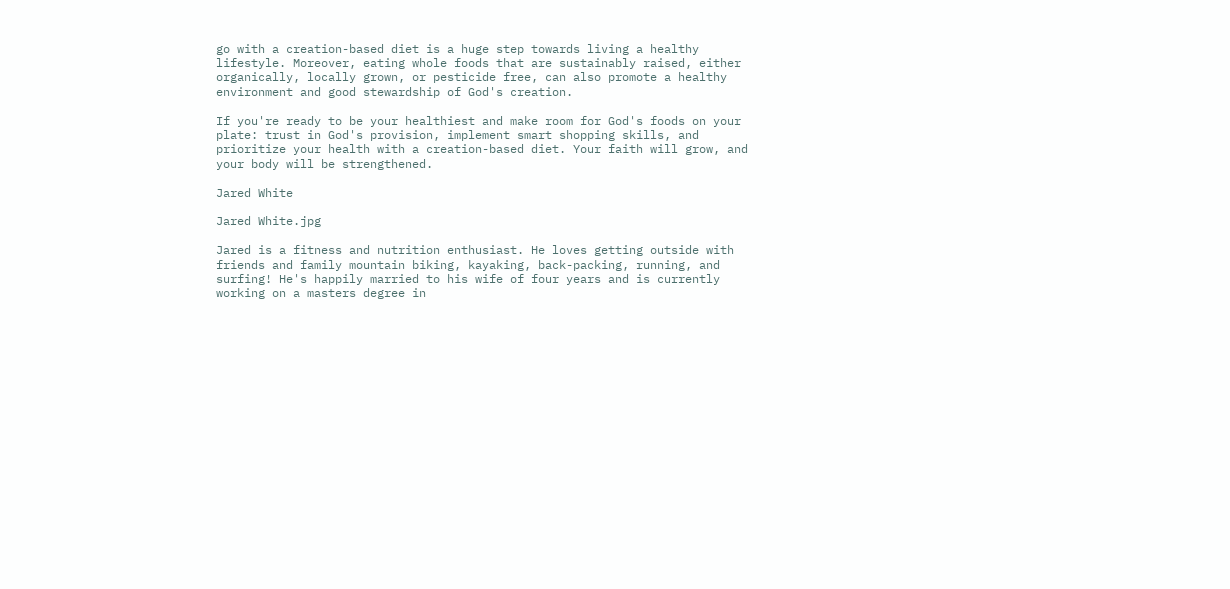go with a creation-based diet is a huge step towards living a healthy lifestyle. Moreover, eating whole foods that are sustainably raised, either organically, locally grown, or pesticide free, can also promote a healthy environment and good stewardship of God's creation.

If you're ready to be your healthiest and make room for God's foods on your plate: trust in God's provision, implement smart shopping skills, and prioritize your health with a creation-based diet. Your faith will grow, and your body will be strengthened.

Jared White

Jared White.jpg

Jared is a fitness and nutrition enthusiast. He loves getting outside with friends and family mountain biking, kayaking, back-packing, running, and surfing! He's happily married to his wife of four years and is currently working on a masters degree in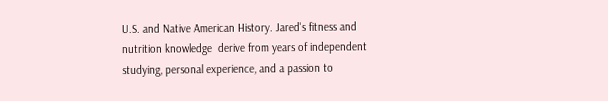U.S. and Native American History. Jared's fitness and nutrition knowledge  derive from years of independent studying, personal experience, and a passion to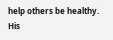help others be healthy. His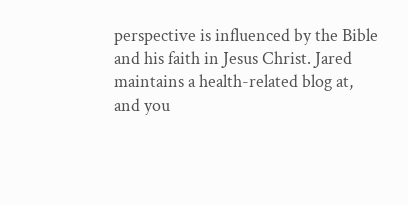perspective is influenced by the Bible and his faith in Jesus Christ. Jared maintains a health-related blog at, and you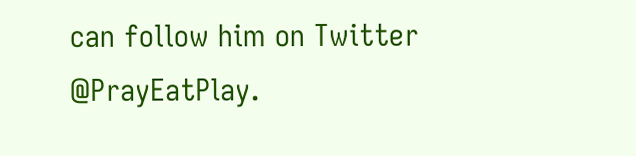can follow him on Twitter @PrayEatPlay.